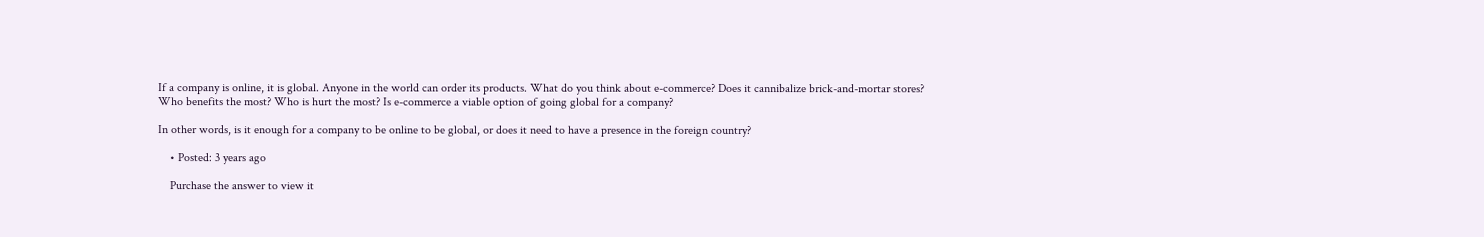If a company is online, it is global. Anyone in the world can order its products. What do you think about e-commerce? Does it cannibalize brick-and-mortar stores? Who benefits the most? Who is hurt the most? Is e-commerce a viable option of going global for a company?

In other words, is it enough for a company to be online to be global, or does it need to have a presence in the foreign country?

    • Posted: 3 years ago

    Purchase the answer to view it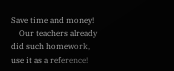Save time and money!
    Our teachers already did such homework, use it as a reference!